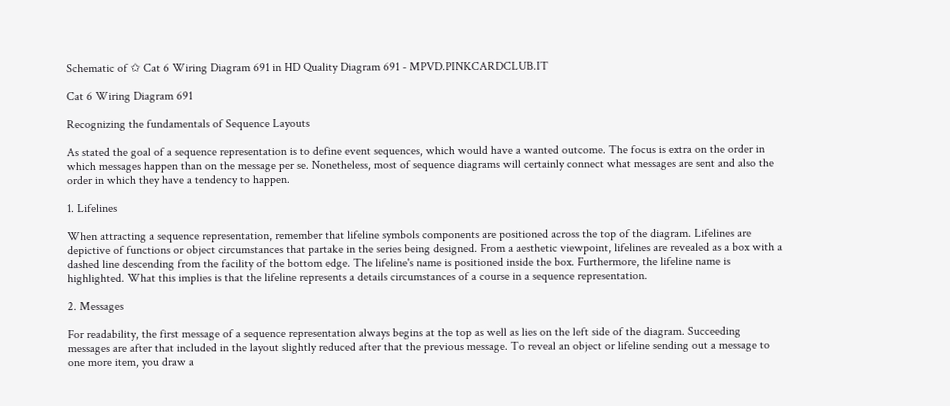Schematic of ✩ Cat 6 Wiring Diagram 691 in HD Quality Diagram 691 - MPVD.PINKCARDCLUB.IT

Cat 6 Wiring Diagram 691

Recognizing the fundamentals of Sequence Layouts

As stated the goal of a sequence representation is to define event sequences, which would have a wanted outcome. The focus is extra on the order in which messages happen than on the message per se. Nonetheless, most of sequence diagrams will certainly connect what messages are sent and also the order in which they have a tendency to happen.

1. Lifelines

When attracting a sequence representation, remember that lifeline symbols components are positioned across the top of the diagram. Lifelines are depictive of functions or object circumstances that partake in the series being designed. From a aesthetic viewpoint, lifelines are revealed as a box with a dashed line descending from the facility of the bottom edge. The lifeline's name is positioned inside the box. Furthermore, the lifeline name is highlighted. What this implies is that the lifeline represents a details circumstances of a course in a sequence representation.

2. Messages

For readability, the first message of a sequence representation always begins at the top as well as lies on the left side of the diagram. Succeeding messages are after that included in the layout slightly reduced after that the previous message. To reveal an object or lifeline sending out a message to one more item, you draw a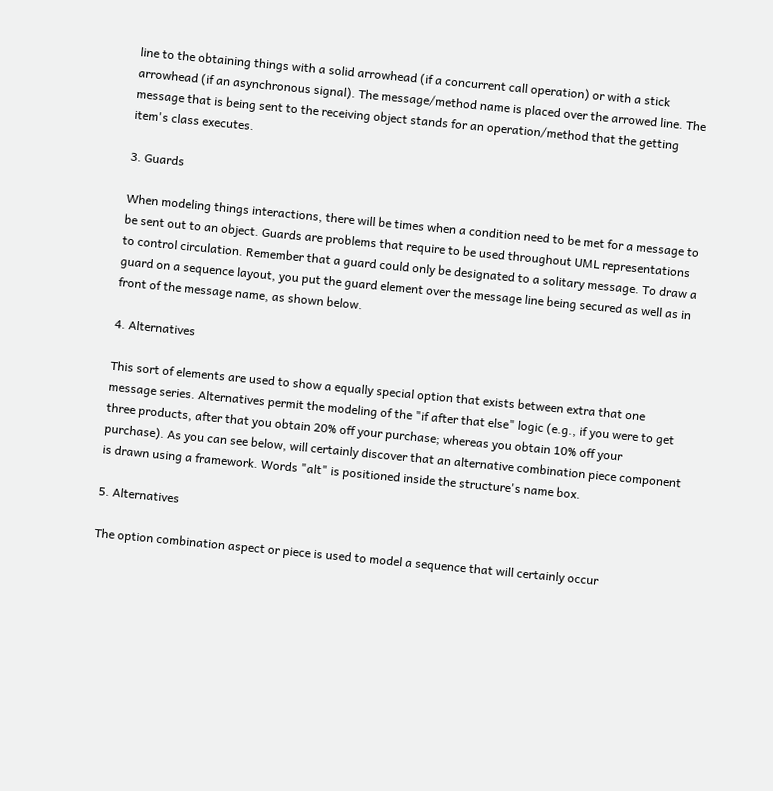line to the obtaining things with a solid arrowhead (if a concurrent call operation) or with a stick arrowhead (if an asynchronous signal). The message/method name is placed over the arrowed line. The message that is being sent to the receiving object stands for an operation/method that the getting item's class executes.

3. Guards

When modeling things interactions, there will be times when a condition need to be met for a message to be sent out to an object. Guards are problems that require to be used throughout UML representations to control circulation. Remember that a guard could only be designated to a solitary message. To draw a guard on a sequence layout, you put the guard element over the message line being secured as well as in front of the message name, as shown below.

4. Alternatives

This sort of elements are used to show a equally special option that exists between extra that one message series. Alternatives permit the modeling of the "if after that else" logic (e.g., if you were to get three products, after that you obtain 20% off your purchase; whereas you obtain 10% off your purchase). As you can see below, will certainly discover that an alternative combination piece component is drawn using a framework. Words "alt" is positioned inside the structure's name box.

5. Alternatives

The option combination aspect or piece is used to model a sequence that will certainly occur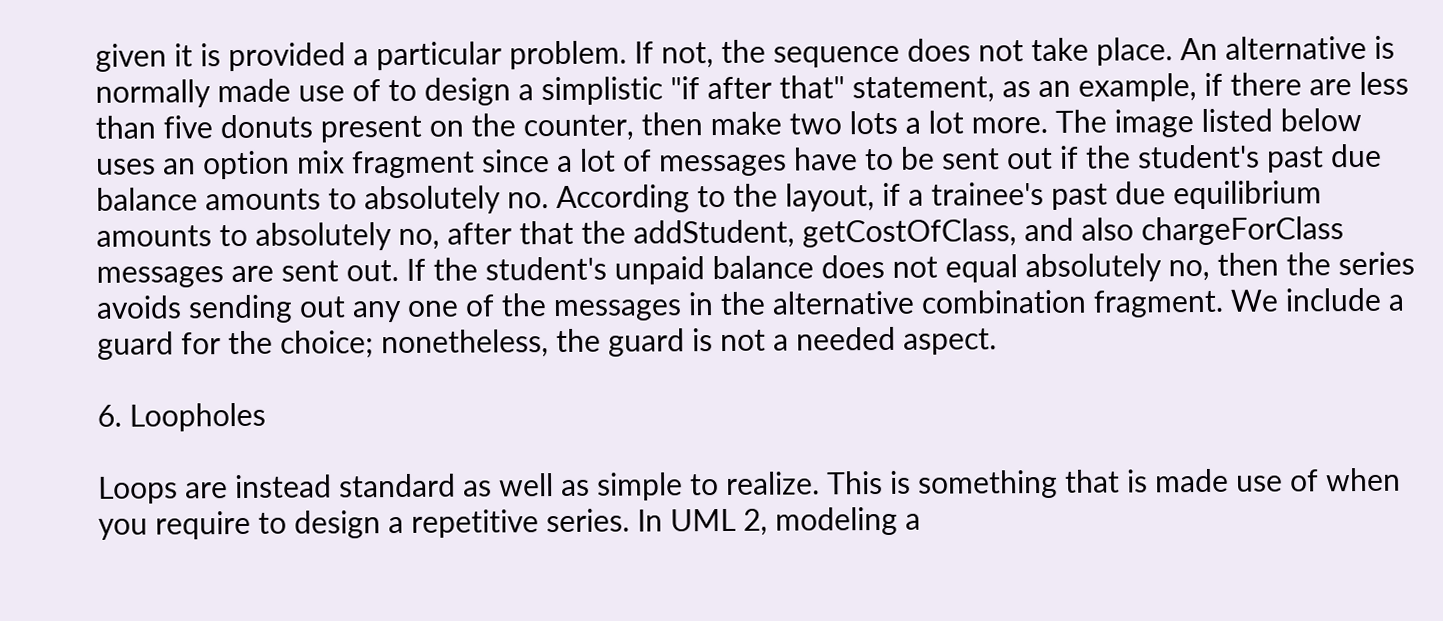given it is provided a particular problem. If not, the sequence does not take place. An alternative is normally made use of to design a simplistic "if after that" statement, as an example, if there are less than five donuts present on the counter, then make two lots a lot more. The image listed below uses an option mix fragment since a lot of messages have to be sent out if the student's past due balance amounts to absolutely no. According to the layout, if a trainee's past due equilibrium amounts to absolutely no, after that the addStudent, getCostOfClass, and also chargeForClass messages are sent out. If the student's unpaid balance does not equal absolutely no, then the series avoids sending out any one of the messages in the alternative combination fragment. We include a guard for the choice; nonetheless, the guard is not a needed aspect.

6. Loopholes

Loops are instead standard as well as simple to realize. This is something that is made use of when you require to design a repetitive series. In UML 2, modeling a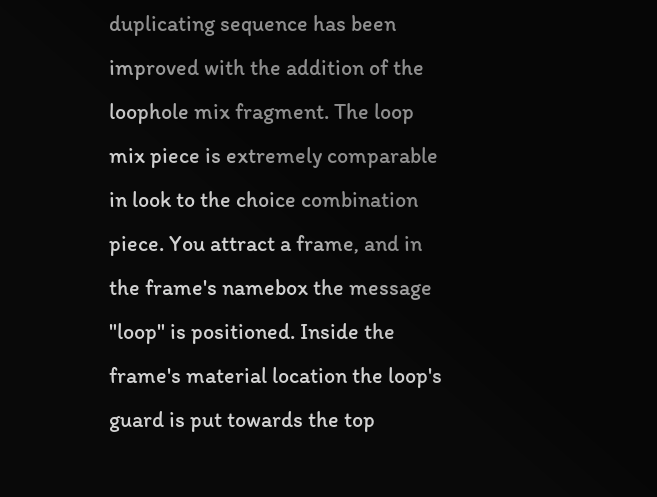duplicating sequence has been improved with the addition of the loophole mix fragment. The loop mix piece is extremely comparable in look to the choice combination piece. You attract a frame, and in the frame's namebox the message "loop" is positioned. Inside the frame's material location the loop's guard is put towards the top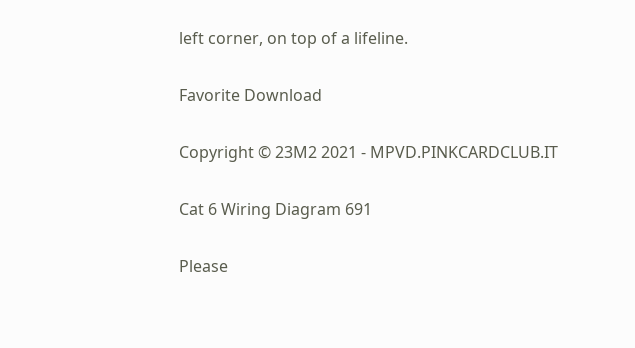left corner, on top of a lifeline.

Favorite Download

Copyright © 23M2 2021 - MPVD.PINKCARDCLUB.IT

Cat 6 Wiring Diagram 691

Please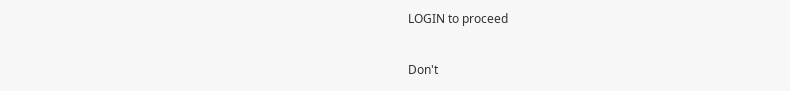LOGIN to proceed

Don't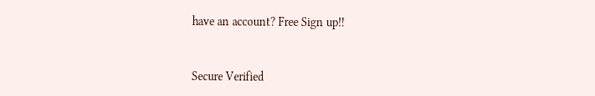have an account? Free Sign up!!


Secure Verified